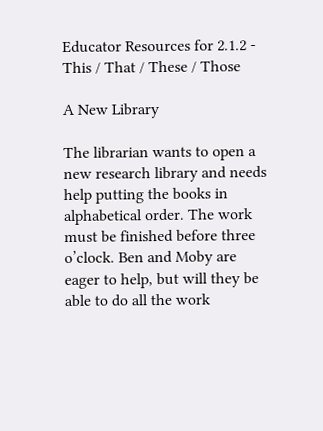Educator Resources for 2.1.2 - This / That / These / Those

A New Library

The librarian wants to open a new research library and needs help putting the books in alphabetical order. The work must be finished before three o’clock. Ben and Moby are eager to help, but will they be able to do all the work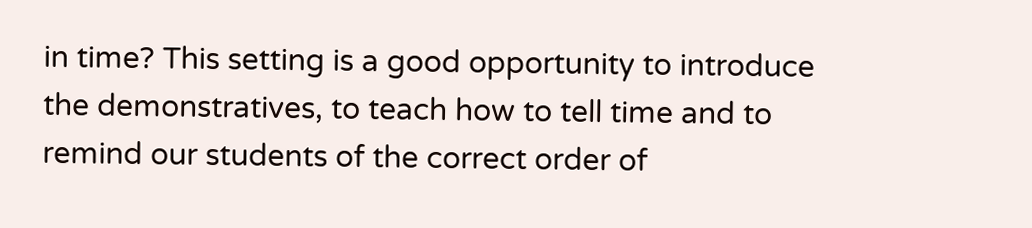in time? This setting is a good opportunity to introduce the demonstratives, to teach how to tell time and to remind our students of the correct order of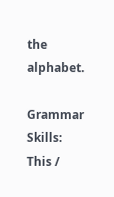the alphabet.

Grammar Skills:
This /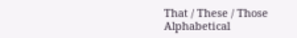That / These / Those
Alphabetical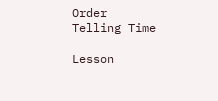Order
Telling Time

Lesson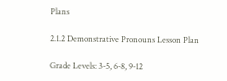Plans

2.1.2 Demonstrative Pronouns Lesson Plan

Grade Levels: 3-5, 6-8, 9-12